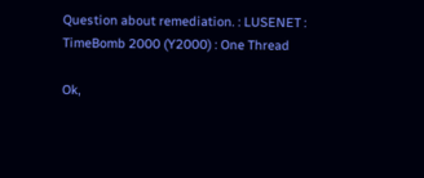Question about remediation. : LUSENET : TimeBomb 2000 (Y2000) : One Thread

Ok,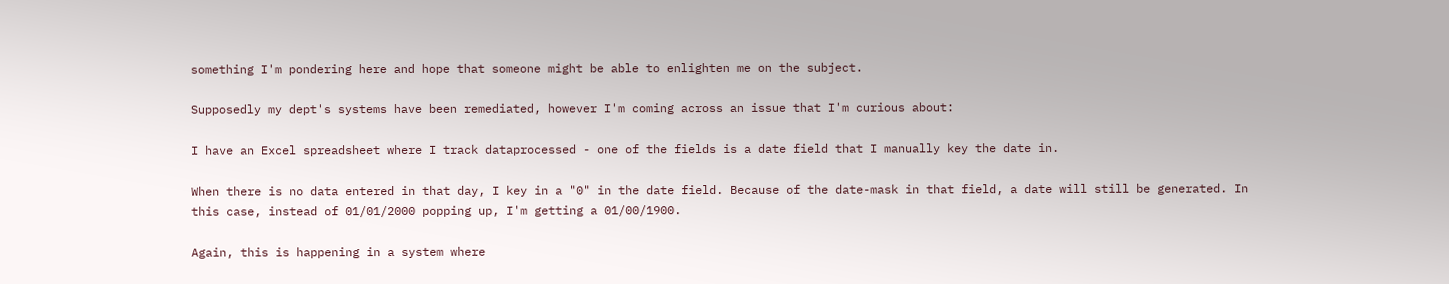something I'm pondering here and hope that someone might be able to enlighten me on the subject.

Supposedly my dept's systems have been remediated, however I'm coming across an issue that I'm curious about:

I have an Excel spreadsheet where I track dataprocessed - one of the fields is a date field that I manually key the date in.

When there is no data entered in that day, I key in a "0" in the date field. Because of the date-mask in that field, a date will still be generated. In this case, instead of 01/01/2000 popping up, I'm getting a 01/00/1900.

Again, this is happening in a system where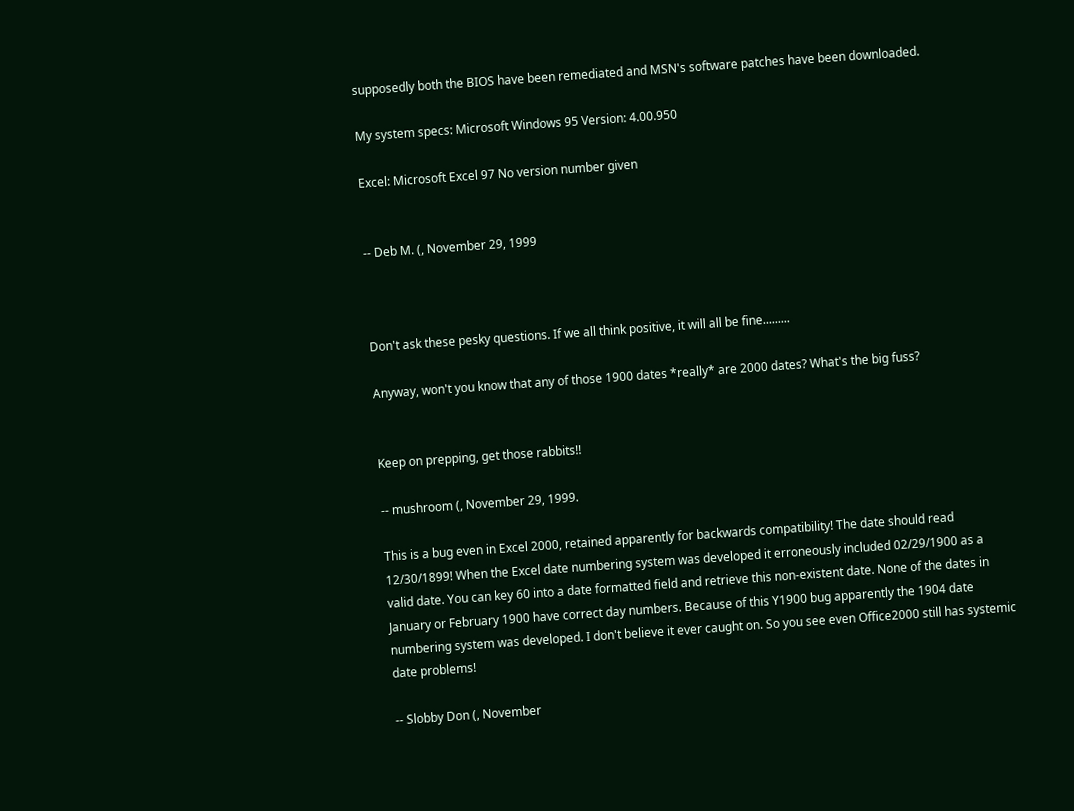supposedly both the BIOS have been remediated and MSN's software patches have been downloaded.

My system specs: Microsoft Windows 95 Version: 4.00.950

Excel: Microsoft Excel 97 No version number given


-- Deb M. (, November 29, 1999



Don't ask these pesky questions. If we all think positive, it will all be fine.........

Anyway, won't you know that any of those 1900 dates *really* are 2000 dates? What's the big fuss?


Keep on prepping, get those rabbits!!

-- mushroom (, November 29, 1999.

This is a bug even in Excel 2000, retained apparently for backwards compatibility! The date should read 12/30/1899! When the Excel date numbering system was developed it erroneously included 02/29/1900 as a valid date. You can key 60 into a date formatted field and retrieve this non-existent date. None of the dates in January or February 1900 have correct day numbers. Because of this Y1900 bug apparently the 1904 date numbering system was developed. I don't believe it ever caught on. So you see even Office2000 still has systemic date problems!

-- Slobby Don (, November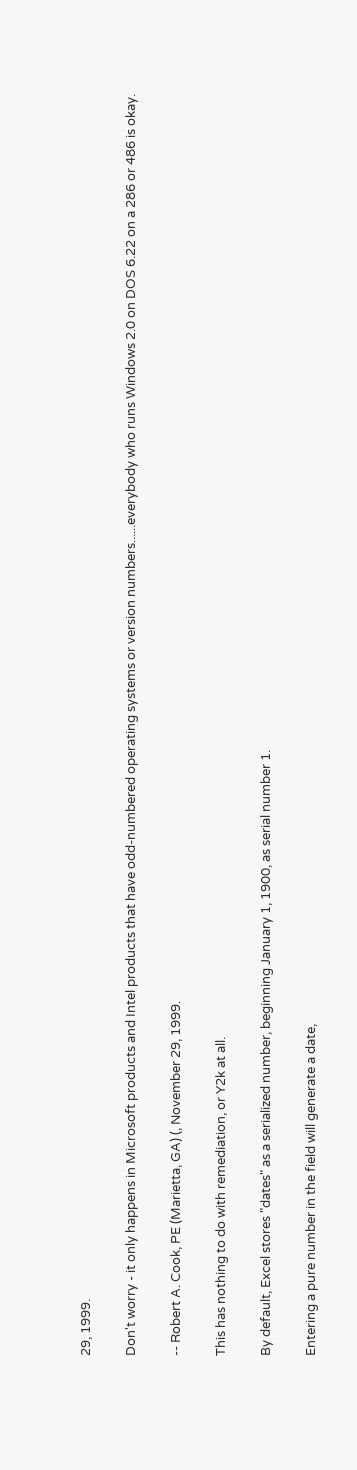29, 1999.

Don't worry - it only happens in Microsoft products and Intel products that have odd-numbered operating systems or version numbers......everybody who runs Windows 2.0 on DOS 6.22 on a 286 or 486 is okay.

-- Robert A. Cook, PE (Marietta, GA) (, November 29, 1999.

This has nothing to do with remediation, or Y2k at all.

By default, Excel stores "dates" as a serialized number, beginning January 1, 1900, as serial number 1.

Entering a pure number in the field will generate a date,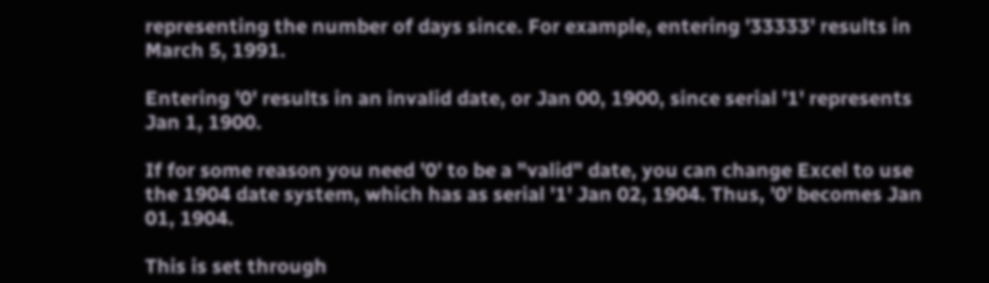representing the number of days since. For example, entering '33333' results in March 5, 1991.

Entering '0' results in an invalid date, or Jan 00, 1900, since serial '1' represents Jan 1, 1900.

If for some reason you need '0' to be a "valid" date, you can change Excel to use the 1904 date system, which has as serial '1' Jan 02, 1904. Thus, '0' becomes Jan 01, 1904.

This is set through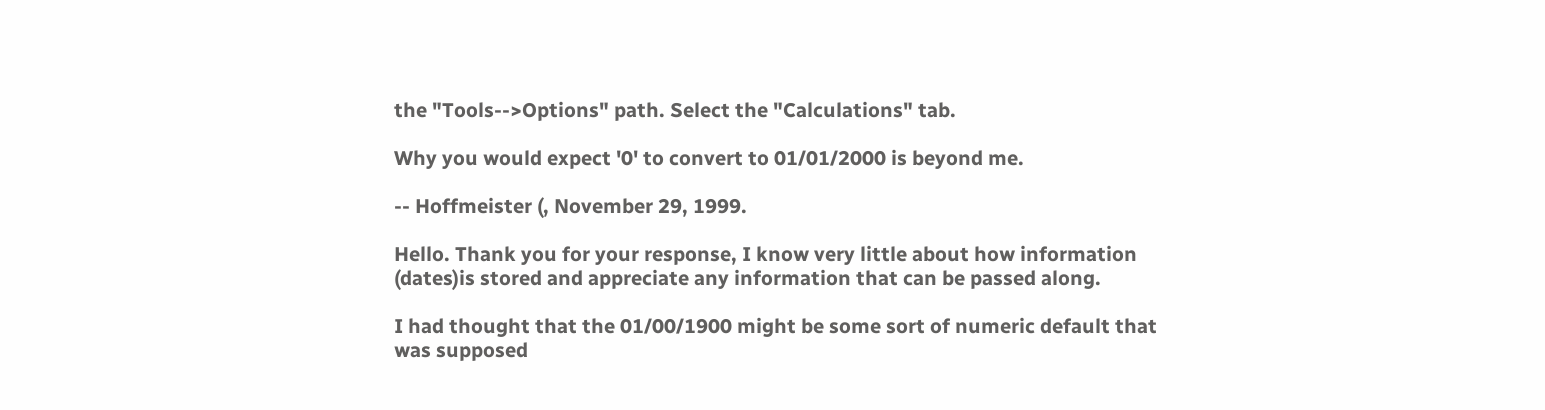the "Tools-->Options" path. Select the "Calculations" tab.

Why you would expect '0' to convert to 01/01/2000 is beyond me.

-- Hoffmeister (, November 29, 1999.

Hello. Thank you for your response, I know very little about how information (dates)is stored and appreciate any information that can be passed along.

I had thought that the 01/00/1900 might be some sort of numeric default that was supposed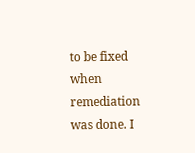to be fixed when remediation was done. I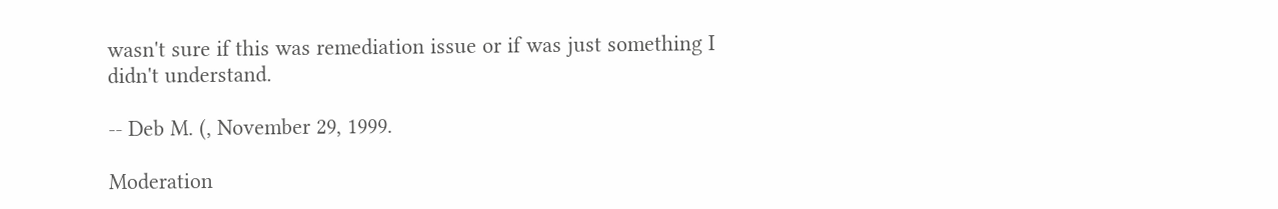wasn't sure if this was remediation issue or if was just something I didn't understand.

-- Deb M. (, November 29, 1999.

Moderation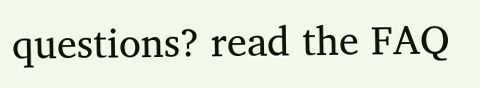questions? read the FAQ